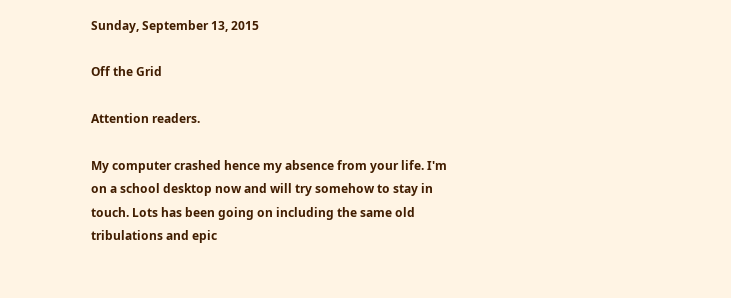Sunday, September 13, 2015

Off the Grid

Attention readers.

My computer crashed hence my absence from your life. I'm on a school desktop now and will try somehow to stay in touch. Lots has been going on including the same old tribulations and epic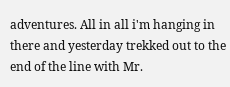adventures. All in all i'm hanging in there and yesterday trekked out to the end of the line with Mr.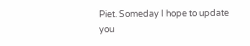Piet. Someday I hope to update you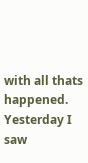with all thats happened. Yesterday I saw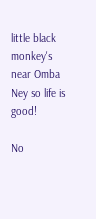little black monkey's near Omba Ney so life is good!

No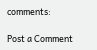comments:

Post a Comment